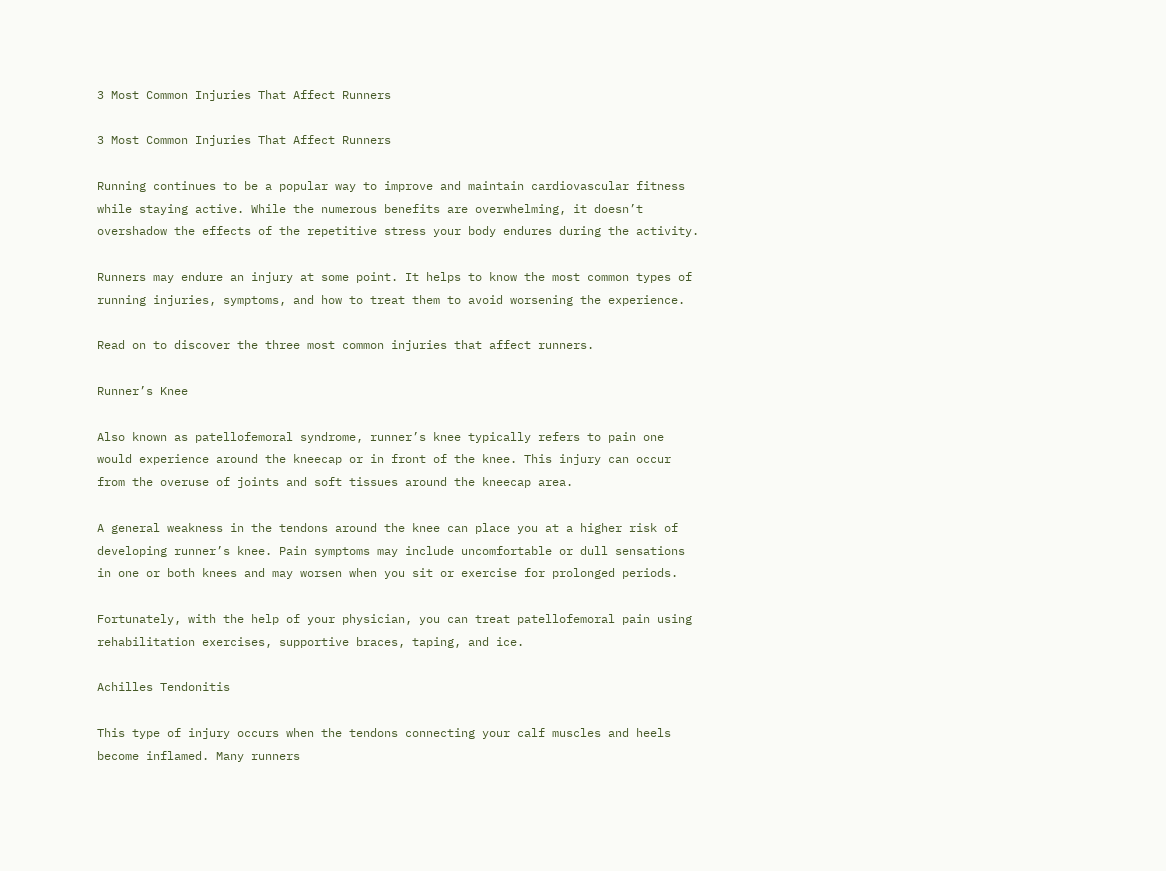3 Most Common Injuries That Affect Runners

3 Most Common Injuries That Affect Runners

Running continues to be a popular way to improve and maintain cardiovascular fitness while staying active. While the numerous benefits are overwhelming, it doesn’t overshadow the effects of the repetitive stress your body endures during the activity.

Runners may endure an injury at some point. It helps to know the most common types of running injuries, symptoms, and how to treat them to avoid worsening the experience.

Read on to discover the three most common injuries that affect runners.

Runner’s Knee

Also known as patellofemoral syndrome, runner’s knee typically refers to pain one would experience around the kneecap or in front of the knee. This injury can occur from the overuse of joints and soft tissues around the kneecap area.

A general weakness in the tendons around the knee can place you at a higher risk of developing runner’s knee. Pain symptoms may include uncomfortable or dull sensations in one or both knees and may worsen when you sit or exercise for prolonged periods.

Fortunately, with the help of your physician, you can treat patellofemoral pain using rehabilitation exercises, supportive braces, taping, and ice.

Achilles Tendonitis

This type of injury occurs when the tendons connecting your calf muscles and heels become inflamed. Many runners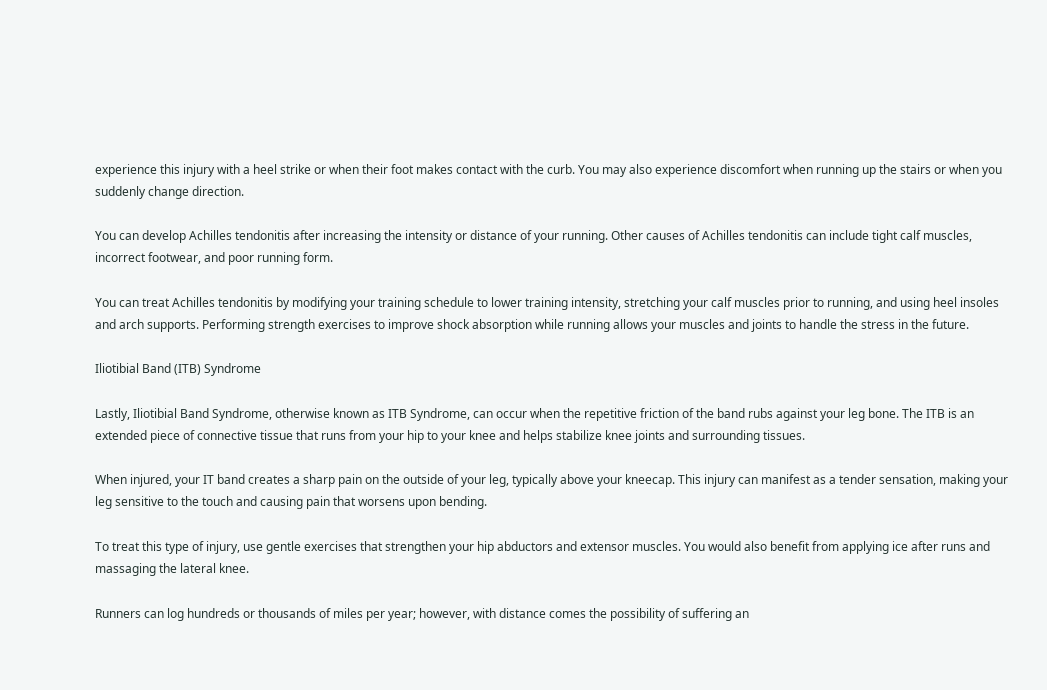experience this injury with a heel strike or when their foot makes contact with the curb. You may also experience discomfort when running up the stairs or when you suddenly change direction.

You can develop Achilles tendonitis after increasing the intensity or distance of your running. Other causes of Achilles tendonitis can include tight calf muscles, incorrect footwear, and poor running form.

You can treat Achilles tendonitis by modifying your training schedule to lower training intensity, stretching your calf muscles prior to running, and using heel insoles and arch supports. Performing strength exercises to improve shock absorption while running allows your muscles and joints to handle the stress in the future.

Iliotibial Band (ITB) Syndrome

Lastly, Iliotibial Band Syndrome, otherwise known as ITB Syndrome, can occur when the repetitive friction of the band rubs against your leg bone. The ITB is an extended piece of connective tissue that runs from your hip to your knee and helps stabilize knee joints and surrounding tissues.

When injured, your IT band creates a sharp pain on the outside of your leg, typically above your kneecap. This injury can manifest as a tender sensation, making your leg sensitive to the touch and causing pain that worsens upon bending.

To treat this type of injury, use gentle exercises that strengthen your hip abductors and extensor muscles. You would also benefit from applying ice after runs and massaging the lateral knee.

Runners can log hundreds or thousands of miles per year; however, with distance comes the possibility of suffering an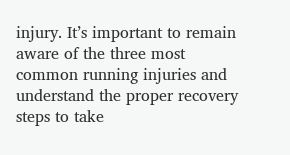injury. It’s important to remain aware of the three most common running injuries and understand the proper recovery steps to take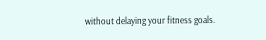without delaying your fitness goals.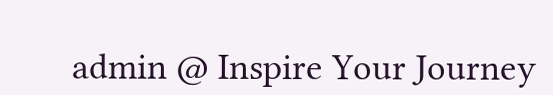admin @ Inspire Your Journey